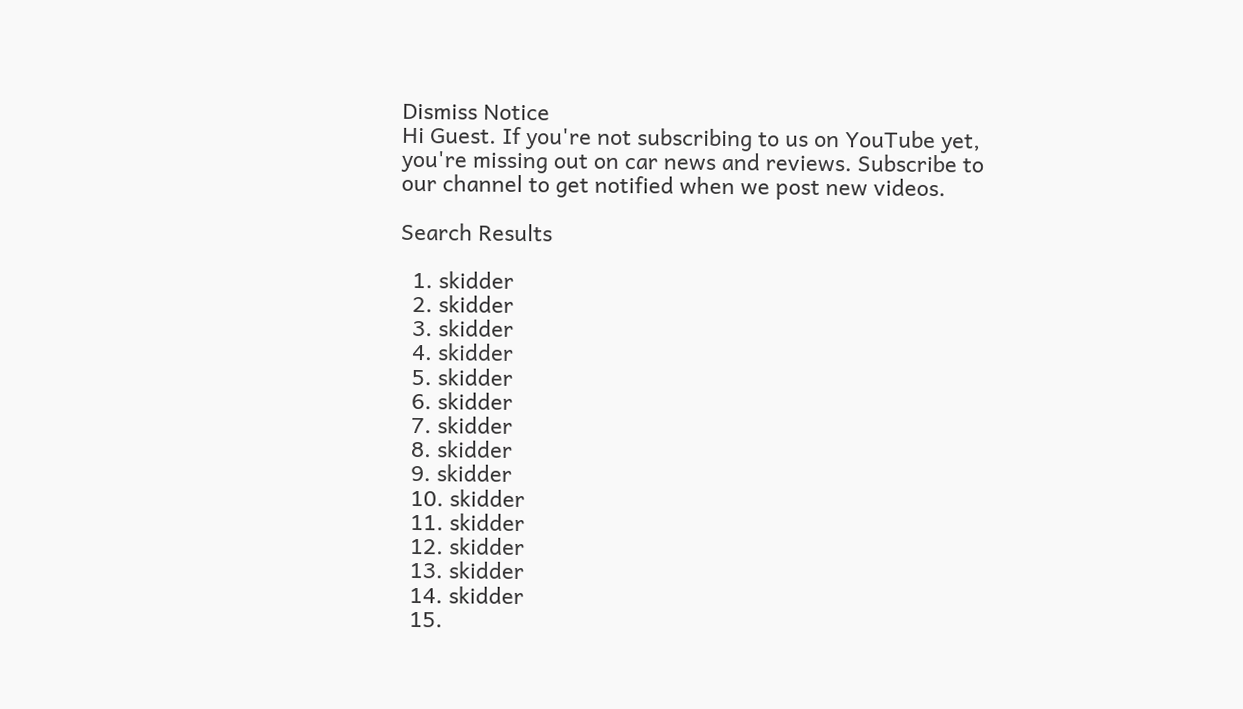Dismiss Notice
Hi Guest. If you're not subscribing to us on YouTube yet, you're missing out on car news and reviews. Subscribe to our channel to get notified when we post new videos.

Search Results

  1. skidder
  2. skidder
  3. skidder
  4. skidder
  5. skidder
  6. skidder
  7. skidder
  8. skidder
  9. skidder
  10. skidder
  11. skidder
  12. skidder
  13. skidder
  14. skidder
  15.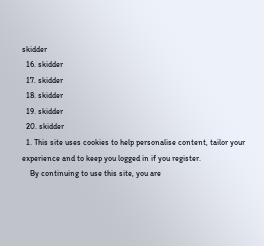skidder
  16. skidder
  17. skidder
  18. skidder
  19. skidder
  20. skidder
  1. This site uses cookies to help personalise content, tailor your experience and to keep you logged in if you register.
    By continuing to use this site, you are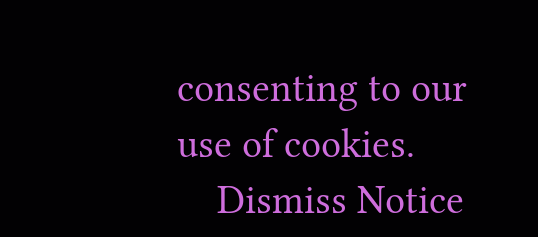consenting to our use of cookies.
    Dismiss Notice